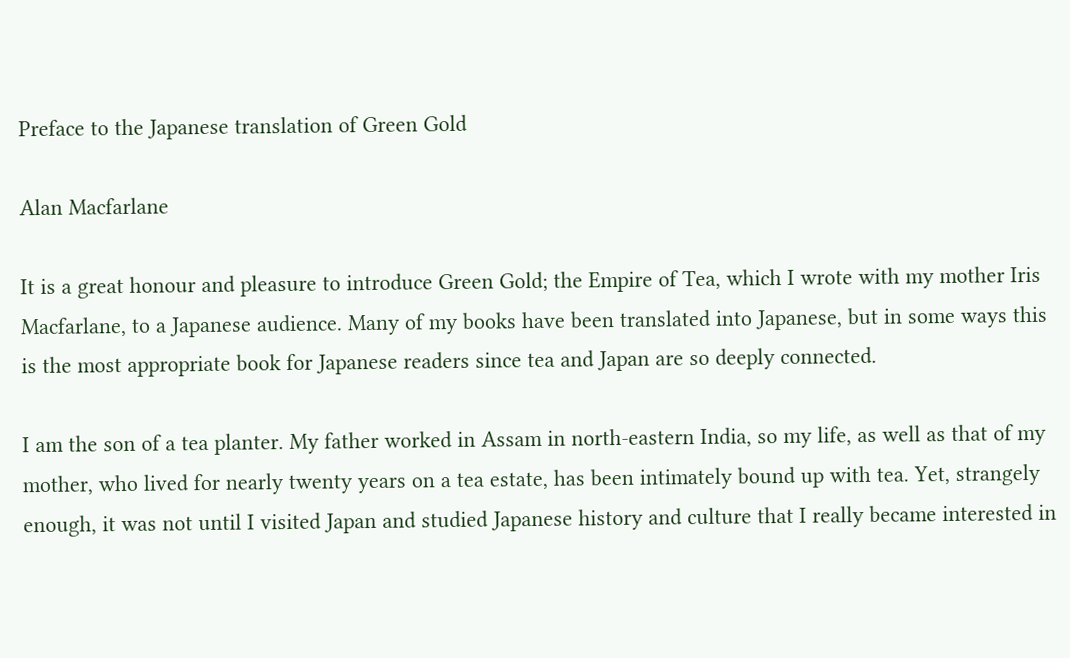Preface to the Japanese translation of Green Gold

Alan Macfarlane

It is a great honour and pleasure to introduce Green Gold; the Empire of Tea, which I wrote with my mother Iris Macfarlane, to a Japanese audience. Many of my books have been translated into Japanese, but in some ways this is the most appropriate book for Japanese readers since tea and Japan are so deeply connected.

I am the son of a tea planter. My father worked in Assam in north-eastern India, so my life, as well as that of my mother, who lived for nearly twenty years on a tea estate, has been intimately bound up with tea. Yet, strangely enough, it was not until I visited Japan and studied Japanese history and culture that I really became interested in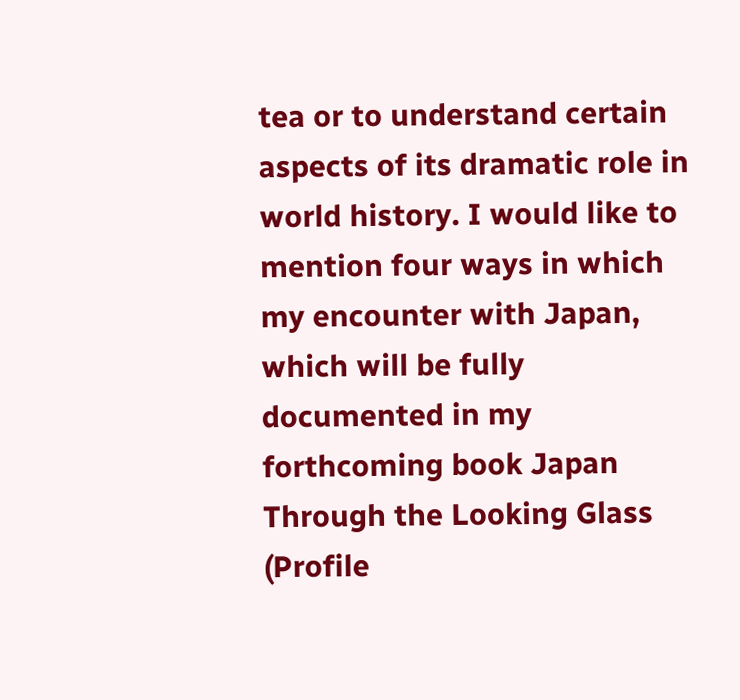tea or to understand certain aspects of its dramatic role in world history. I would like to mention four ways in which my encounter with Japan, which will be fully documented in my forthcoming book Japan Through the Looking Glass (Profile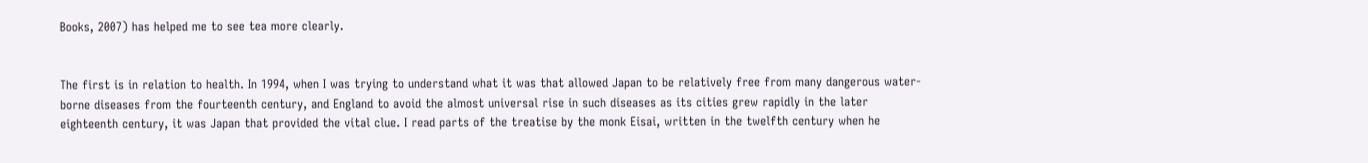Books, 2007) has helped me to see tea more clearly.


The first is in relation to health. In 1994, when I was trying to understand what it was that allowed Japan to be relatively free from many dangerous water-borne diseases from the fourteenth century, and England to avoid the almost universal rise in such diseases as its cities grew rapidly in the later eighteenth century, it was Japan that provided the vital clue. I read parts of the treatise by the monk Eisai, written in the twelfth century when he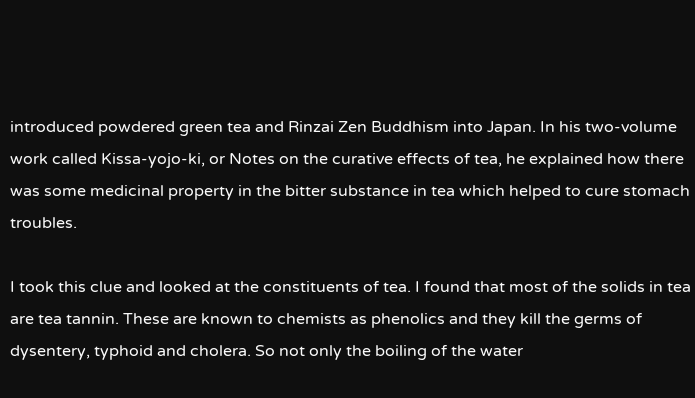introduced powdered green tea and Rinzai Zen Buddhism into Japan. In his two-volume work called Kissa-yojo-ki, or Notes on the curative effects of tea, he explained how there was some medicinal property in the bitter substance in tea which helped to cure stomach troubles.

I took this clue and looked at the constituents of tea. I found that most of the solids in tea are tea tannin. These are known to chemists as phenolics and they kill the germs of dysentery, typhoid and cholera. So not only the boiling of the water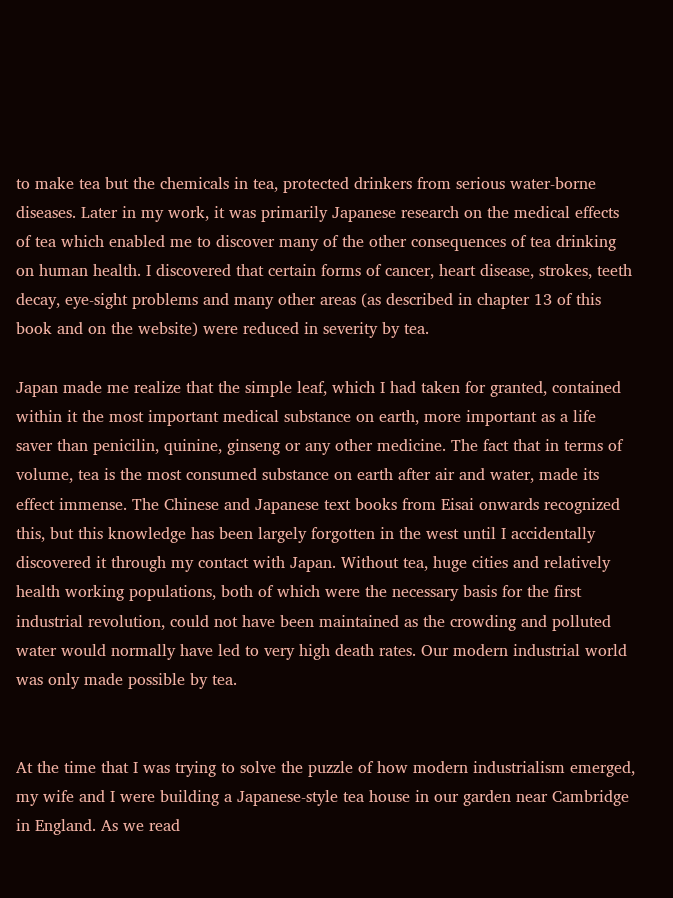to make tea but the chemicals in tea, protected drinkers from serious water-borne diseases. Later in my work, it was primarily Japanese research on the medical effects of tea which enabled me to discover many of the other consequences of tea drinking on human health. I discovered that certain forms of cancer, heart disease, strokes, teeth decay, eye-sight problems and many other areas (as described in chapter 13 of this book and on the website) were reduced in severity by tea.

Japan made me realize that the simple leaf, which I had taken for granted, contained within it the most important medical substance on earth, more important as a life saver than penicilin, quinine, ginseng or any other medicine. The fact that in terms of volume, tea is the most consumed substance on earth after air and water, made its effect immense. The Chinese and Japanese text books from Eisai onwards recognized this, but this knowledge has been largely forgotten in the west until I accidentally discovered it through my contact with Japan. Without tea, huge cities and relatively health working populations, both of which were the necessary basis for the first industrial revolution, could not have been maintained as the crowding and polluted water would normally have led to very high death rates. Our modern industrial world was only made possible by tea.


At the time that I was trying to solve the puzzle of how modern industrialism emerged, my wife and I were building a Japanese-style tea house in our garden near Cambridge in England. As we read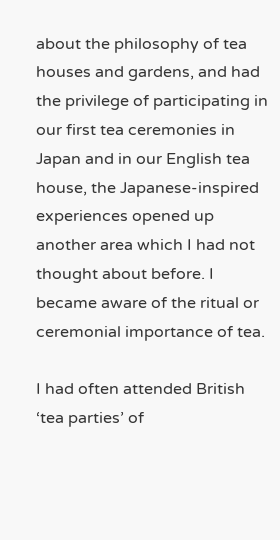about the philosophy of tea houses and gardens, and had the privilege of participating in our first tea ceremonies in Japan and in our English tea house, the Japanese-inspired experiences opened up another area which I had not thought about before. I became aware of the ritual or ceremonial importance of tea.

I had often attended British ‘tea parties’ of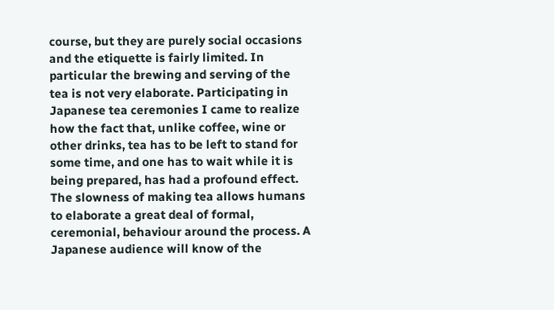course, but they are purely social occasions and the etiquette is fairly limited. In particular the brewing and serving of the tea is not very elaborate. Participating in Japanese tea ceremonies I came to realize how the fact that, unlike coffee, wine or other drinks, tea has to be left to stand for some time, and one has to wait while it is being prepared, has had a profound effect. The slowness of making tea allows humans to elaborate a great deal of formal, ceremonial, behaviour around the process. A Japanese audience will know of the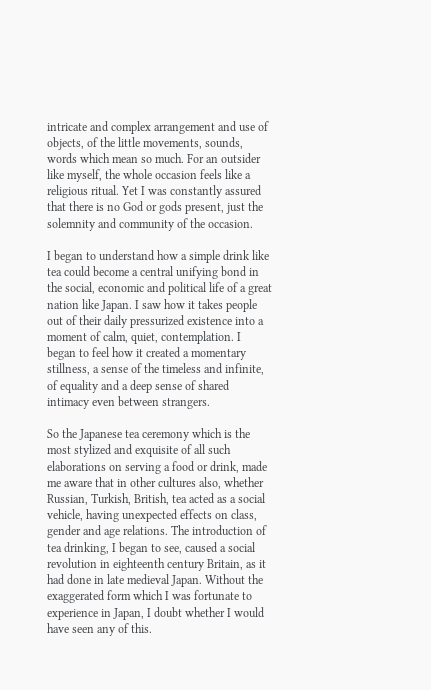intricate and complex arrangement and use of objects, of the little movements, sounds, words which mean so much. For an outsider like myself, the whole occasion feels like a religious ritual. Yet I was constantly assured that there is no God or gods present, just the solemnity and community of the occasion.

I began to understand how a simple drink like tea could become a central unifying bond in the social, economic and political life of a great nation like Japan. I saw how it takes people out of their daily pressurized existence into a moment of calm, quiet, contemplation. I began to feel how it created a momentary stillness, a sense of the timeless and infinite, of equality and a deep sense of shared intimacy even between strangers.

So the Japanese tea ceremony which is the most stylized and exquisite of all such elaborations on serving a food or drink, made me aware that in other cultures also, whether Russian, Turkish, British, tea acted as a social vehicle, having unexpected effects on class, gender and age relations. The introduction of tea drinking, I began to see, caused a social revolution in eighteenth century Britain, as it had done in late medieval Japan. Without the exaggerated form which I was fortunate to experience in Japan, I doubt whether I would have seen any of this.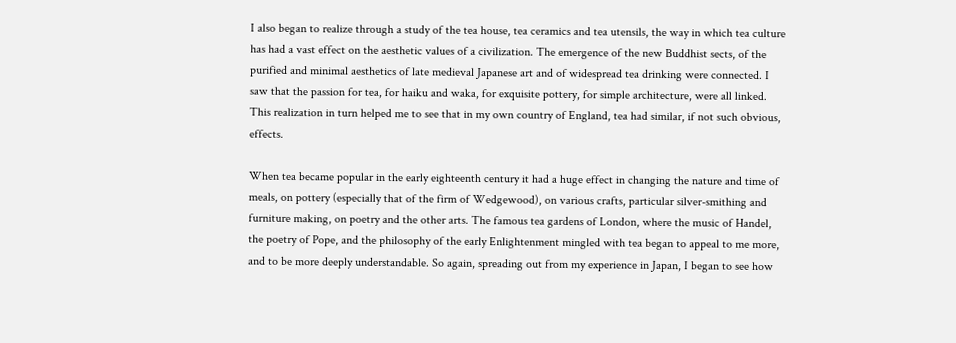I also began to realize through a study of the tea house, tea ceramics and tea utensils, the way in which tea culture has had a vast effect on the aesthetic values of a civilization. The emergence of the new Buddhist sects, of the purified and minimal aesthetics of late medieval Japanese art and of widespread tea drinking were connected. I saw that the passion for tea, for haiku and waka, for exquisite pottery, for simple architecture, were all linked. This realization in turn helped me to see that in my own country of England, tea had similar, if not such obvious, effects.

When tea became popular in the early eighteenth century it had a huge effect in changing the nature and time of meals, on pottery (especially that of the firm of Wedgewood), on various crafts, particular silver-smithing and furniture making, on poetry and the other arts. The famous tea gardens of London, where the music of Handel, the poetry of Pope, and the philosophy of the early Enlightenment mingled with tea began to appeal to me more, and to be more deeply understandable. So again, spreading out from my experience in Japan, I began to see how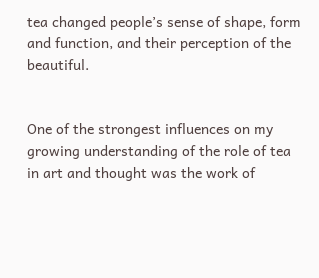tea changed people’s sense of shape, form and function, and their perception of the beautiful.


One of the strongest influences on my growing understanding of the role of tea in art and thought was the work of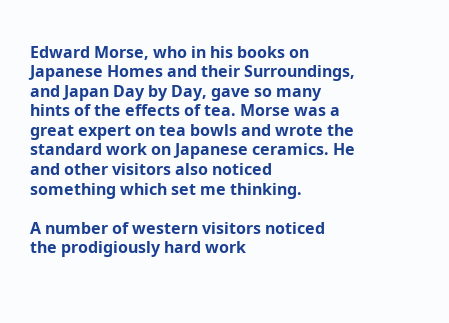Edward Morse, who in his books on Japanese Homes and their Surroundings, and Japan Day by Day, gave so many hints of the effects of tea. Morse was a great expert on tea bowls and wrote the standard work on Japanese ceramics. He and other visitors also noticed something which set me thinking.

A number of western visitors noticed the prodigiously hard work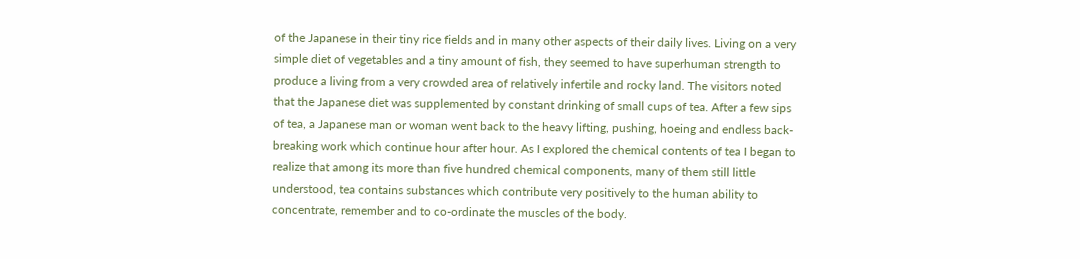of the Japanese in their tiny rice fields and in many other aspects of their daily lives. Living on a very simple diet of vegetables and a tiny amount of fish, they seemed to have superhuman strength to produce a living from a very crowded area of relatively infertile and rocky land. The visitors noted that the Japanese diet was supplemented by constant drinking of small cups of tea. After a few sips of tea, a Japanese man or woman went back to the heavy lifting, pushing, hoeing and endless back-breaking work which continue hour after hour. As I explored the chemical contents of tea I began to realize that among its more than five hundred chemical components, many of them still little understood, tea contains substances which contribute very positively to the human ability to concentrate, remember and to co-ordinate the muscles of the body.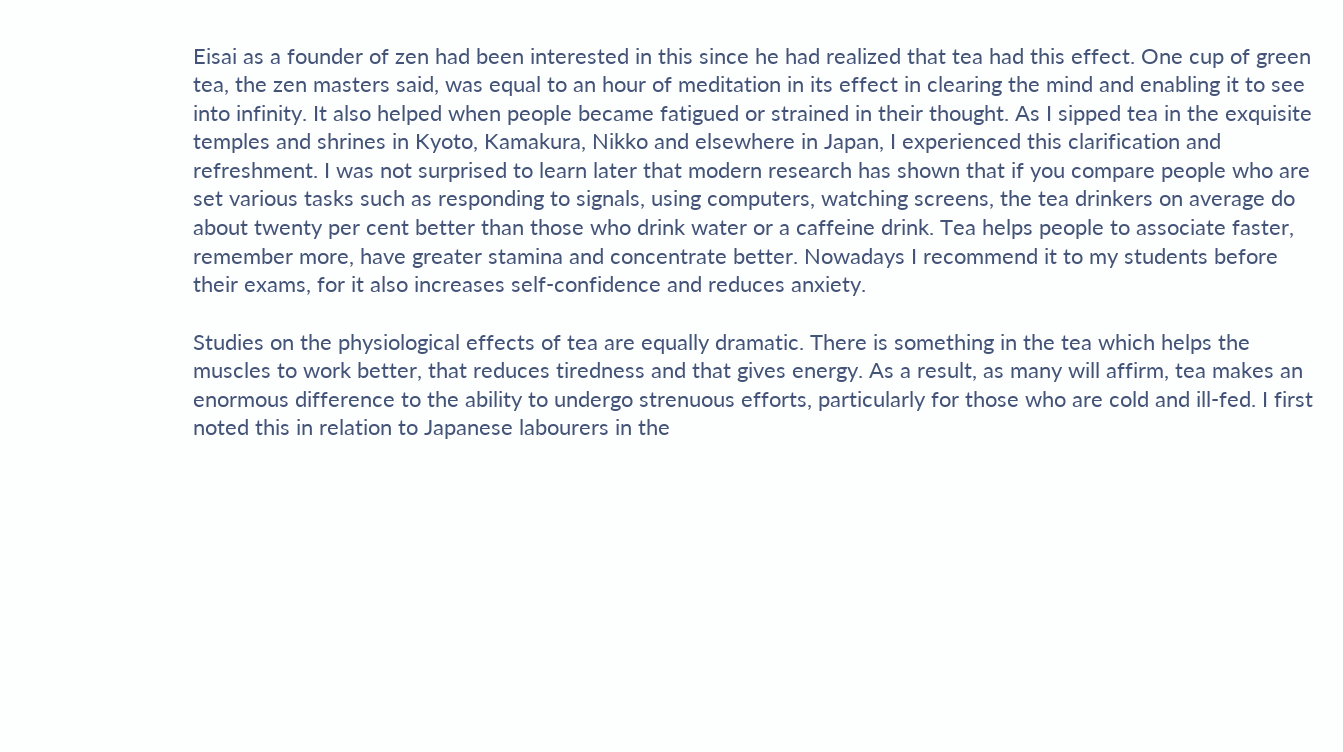Eisai as a founder of zen had been interested in this since he had realized that tea had this effect. One cup of green tea, the zen masters said, was equal to an hour of meditation in its effect in clearing the mind and enabling it to see into infinity. It also helped when people became fatigued or strained in their thought. As I sipped tea in the exquisite temples and shrines in Kyoto, Kamakura, Nikko and elsewhere in Japan, I experienced this clarification and refreshment. I was not surprised to learn later that modern research has shown that if you compare people who are set various tasks such as responding to signals, using computers, watching screens, the tea drinkers on average do about twenty per cent better than those who drink water or a caffeine drink. Tea helps people to associate faster, remember more, have greater stamina and concentrate better. Nowadays I recommend it to my students before their exams, for it also increases self-confidence and reduces anxiety.

Studies on the physiological effects of tea are equally dramatic. There is something in the tea which helps the muscles to work better, that reduces tiredness and that gives energy. As a result, as many will affirm, tea makes an enormous difference to the ability to undergo strenuous efforts, particularly for those who are cold and ill-fed. I first noted this in relation to Japanese labourers in the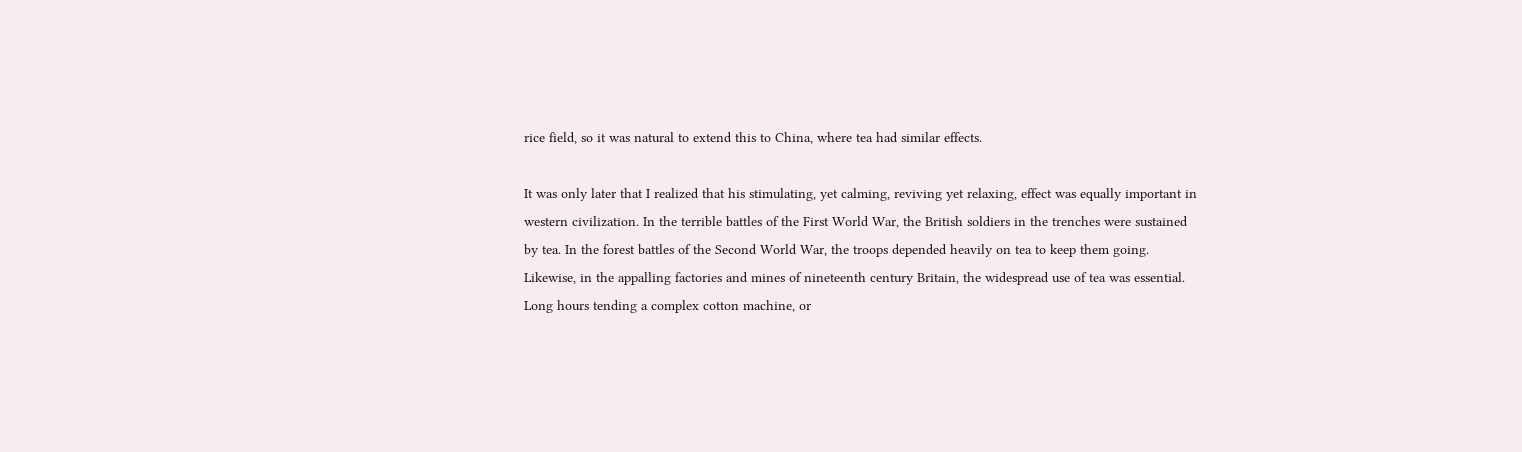rice field, so it was natural to extend this to China, where tea had similar effects.

It was only later that I realized that his stimulating, yet calming, reviving yet relaxing, effect was equally important in western civilization. In the terrible battles of the First World War, the British soldiers in the trenches were sustained by tea. In the forest battles of the Second World War, the troops depended heavily on tea to keep them going. Likewise, in the appalling factories and mines of nineteenth century Britain, the widespread use of tea was essential. Long hours tending a complex cotton machine, or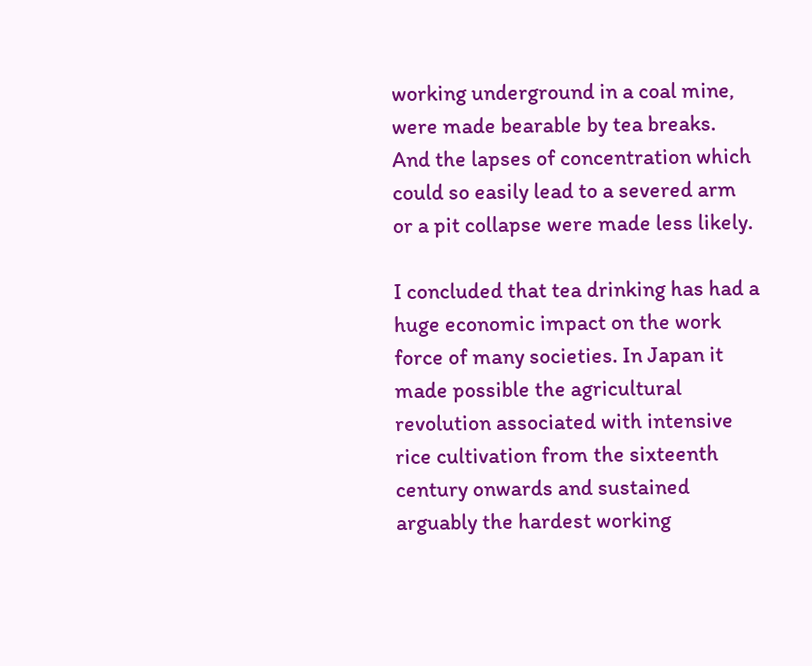working underground in a coal mine, were made bearable by tea breaks. And the lapses of concentration which could so easily lead to a severed arm or a pit collapse were made less likely.

I concluded that tea drinking has had a huge economic impact on the work force of many societies. In Japan it made possible the agricultural revolution associated with intensive rice cultivation from the sixteenth century onwards and sustained arguably the hardest working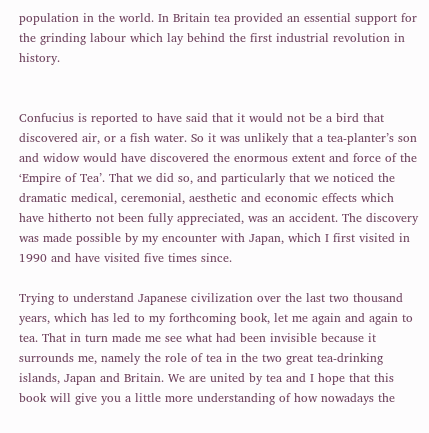population in the world. In Britain tea provided an essential support for the grinding labour which lay behind the first industrial revolution in history.


Confucius is reported to have said that it would not be a bird that discovered air, or a fish water. So it was unlikely that a tea-planter’s son and widow would have discovered the enormous extent and force of the ‘Empire of Tea’. That we did so, and particularly that we noticed the dramatic medical, ceremonial, aesthetic and economic effects which have hitherto not been fully appreciated, was an accident. The discovery was made possible by my encounter with Japan, which I first visited in 1990 and have visited five times since.

Trying to understand Japanese civilization over the last two thousand years, which has led to my forthcoming book, let me again and again to tea. That in turn made me see what had been invisible because it surrounds me, namely the role of tea in the two great tea-drinking islands, Japan and Britain. We are united by tea and I hope that this book will give you a little more understanding of how nowadays the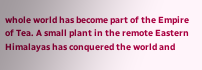whole world has become part of the Empire of Tea. A small plant in the remote Eastern Himalayas has conquered the world and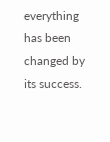everything has been changed by its success.